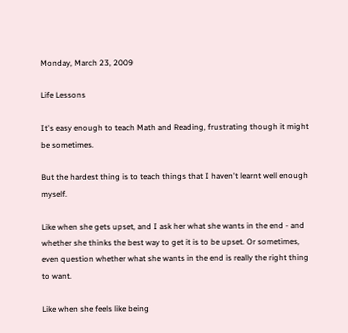Monday, March 23, 2009

Life Lessons

It's easy enough to teach Math and Reading, frustrating though it might be sometimes.

But the hardest thing is to teach things that I haven't learnt well enough myself.

Like when she gets upset, and I ask her what she wants in the end - and whether she thinks the best way to get it is to be upset. Or sometimes, even question whether what she wants in the end is really the right thing to want.

Like when she feels like being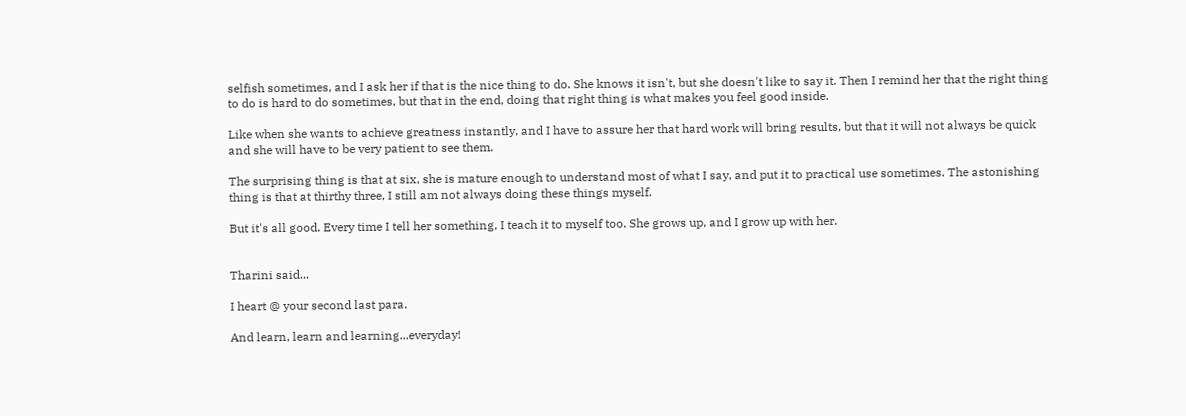selfish sometimes, and I ask her if that is the nice thing to do. She knows it isn't, but she doesn't like to say it. Then I remind her that the right thing to do is hard to do sometimes, but that in the end, doing that right thing is what makes you feel good inside.

Like when she wants to achieve greatness instantly, and I have to assure her that hard work will bring results, but that it will not always be quick and she will have to be very patient to see them.

The surprising thing is that at six, she is mature enough to understand most of what I say, and put it to practical use sometimes. The astonishing thing is that at thirthy three, I still am not always doing these things myself.

But it's all good. Every time I tell her something, I teach it to myself too. She grows up, and I grow up with her.


Tharini said...

I heart @ your second last para.

And learn, learn and learning...everyday!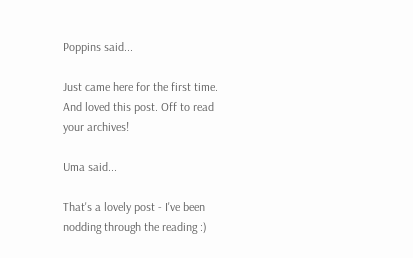Poppins said...

Just came here for the first time. And loved this post. Off to read your archives!

Uma said...

That's a lovely post - I've been nodding through the reading :)